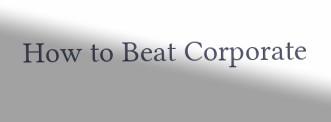How to Beat Corporate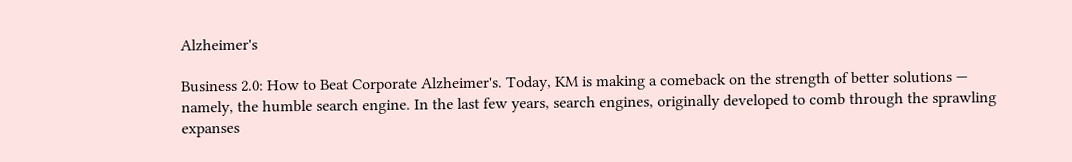Alzheimer's

Business 2.0: How to Beat Corporate Alzheimer's. Today, KM is making a comeback on the strength of better solutions — namely, the humble search engine. In the last few years, search engines, originally developed to comb through the sprawling expanses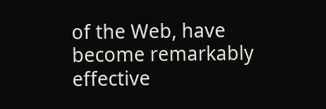of the Web, have become remarkably effective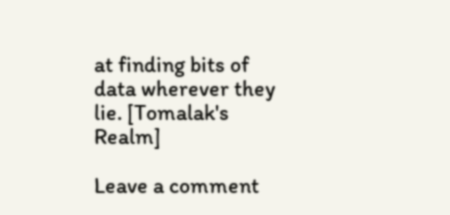at finding bits of data wherever they lie. [Tomalak's Realm]

Leave a comment